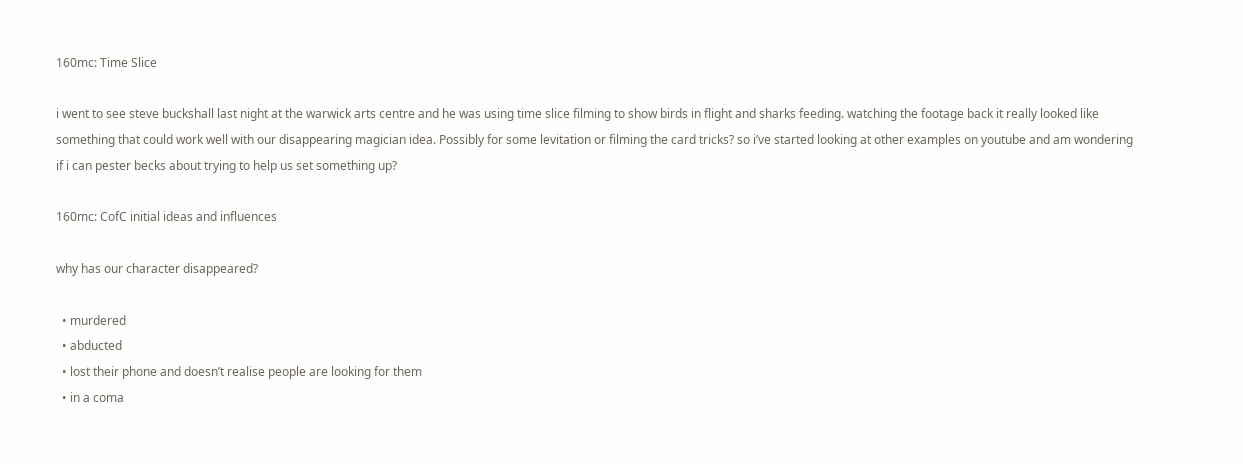160mc: Time Slice

i went to see steve buckshall last night at the warwick arts centre and he was using time slice filming to show birds in flight and sharks feeding. watching the footage back it really looked like something that could work well with our disappearing magician idea. Possibly for some levitation or filming the card tricks? so i’ve started looking at other examples on youtube and am wondering if i can pester becks about trying to help us set something up?

160mc: CofC initial ideas and influences

why has our character disappeared?

  • murdered
  • abducted
  • lost their phone and doesn’t realise people are looking for them
  • in a coma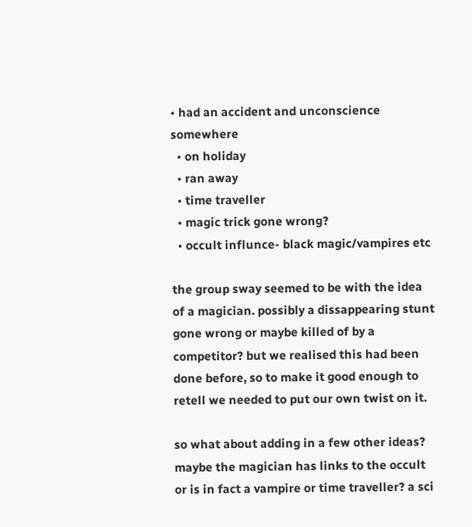• had an accident and unconscience somewhere
  • on holiday
  • ran away
  • time traveller
  • magic trick gone wrong?
  • occult influnce- black magic/vampires etc

the group sway seemed to be with the idea of a magician. possibly a dissappearing stunt gone wrong or maybe killed of by a competitor? but we realised this had been done before, so to make it good enough to retell we needed to put our own twist on it.

so what about adding in a few other ideas? maybe the magician has links to the occult or is in fact a vampire or time traveller? a sci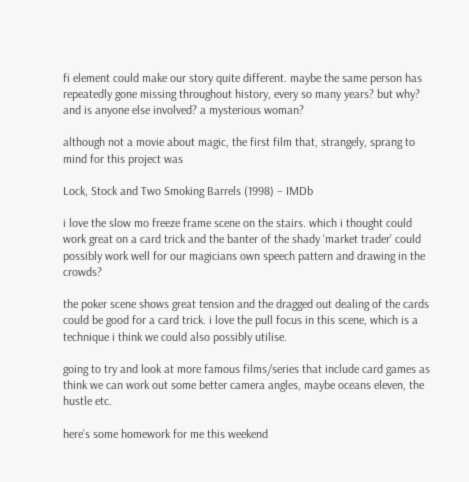fi element could make our story quite different. maybe the same person has repeatedly gone missing throughout history, every so many years? but why? and is anyone else involved? a mysterious woman?

although not a movie about magic, the first film that, strangely, sprang to mind for this project was

Lock, Stock and Two Smoking Barrels (1998) – IMDb

i love the slow mo freeze frame scene on the stairs. which i thought could work great on a card trick and the banter of the shady ‘market trader’ could possibly work well for our magicians own speech pattern and drawing in the crowds?

the poker scene shows great tension and the dragged out dealing of the cards could be good for a card trick. i love the pull focus in this scene, which is a technique i think we could also possibly utilise.

going to try and look at more famous films/series that include card games as think we can work out some better camera angles, maybe oceans eleven, the hustle etc.

here’s some homework for me this weekend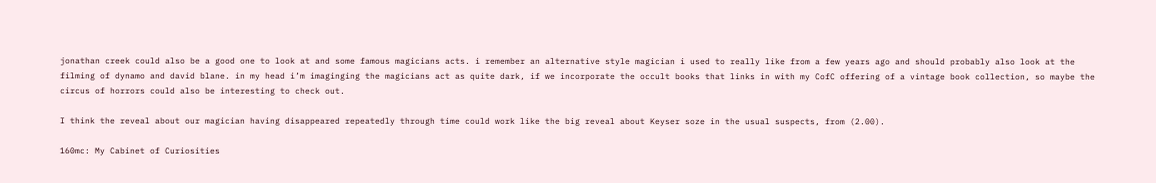jonathan creek could also be a good one to look at and some famous magicians acts. i remember an alternative style magician i used to really like from a few years ago and should probably also look at the filming of dynamo and david blane. in my head i’m imaginging the magicians act as quite dark, if we incorporate the occult books that links in with my CofC offering of a vintage book collection, so maybe the circus of horrors could also be interesting to check out.

I think the reveal about our magician having disappeared repeatedly through time could work like the big reveal about Keyser soze in the usual suspects, from (2.00).

160mc: My Cabinet of Curiosities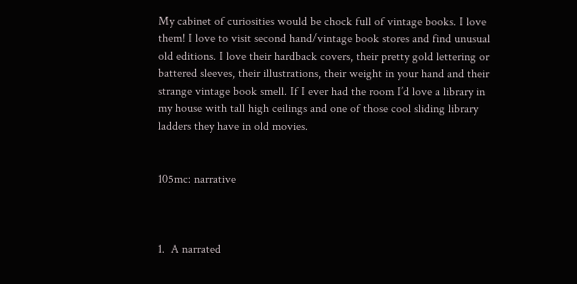My cabinet of curiosities would be chock full of vintage books. I love them! I love to visit second hand/vintage book stores and find unusual old editions. I love their hardback covers, their pretty gold lettering or battered sleeves, their illustrations, their weight in your hand and their strange vintage book smell. If I ever had the room I’d love a library in my house with tall high ceilings and one of those cool sliding library ladders they have in old movies.


105mc: narrative



1.  A narrated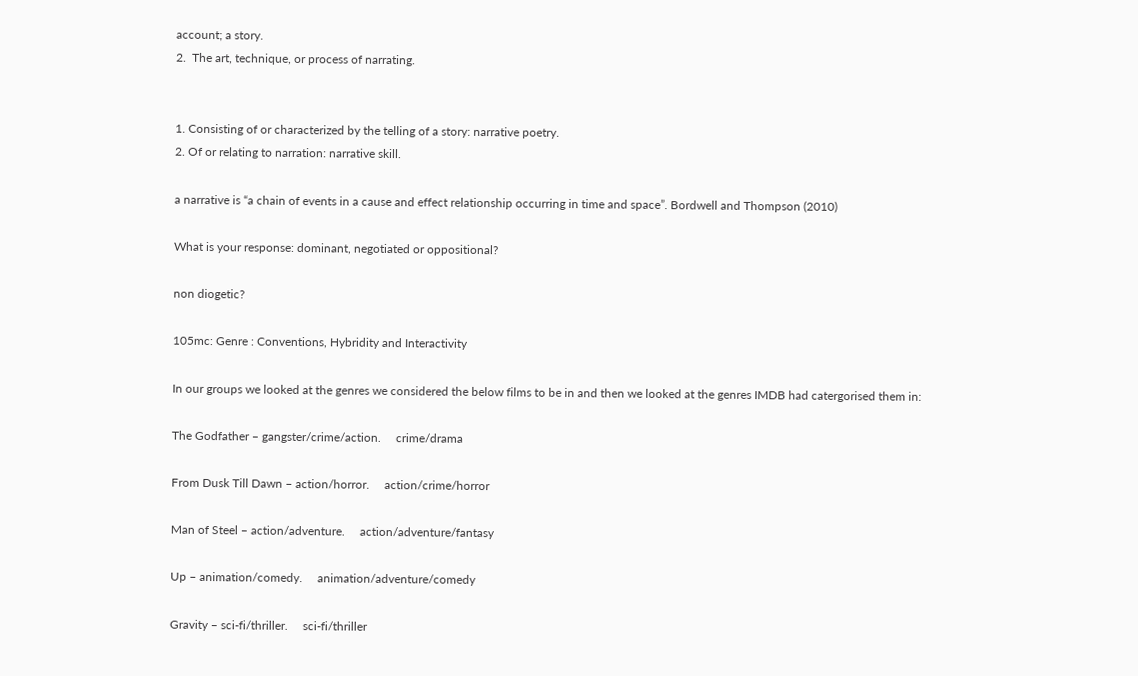account; a story.
2.  The art, technique, or process of narrating.


1. Consisting of or characterized by the telling of a story: narrative poetry.
2. Of or relating to narration: narrative skill.

a narrative is “a chain of events in a cause and effect relationship occurring in time and space”. Bordwell and Thompson (2010)

What is your response: dominant, negotiated or oppositional?

non diogetic?

105mc: Genre : Conventions, Hybridity and Interactivity

In our groups we looked at the genres we considered the below films to be in and then we looked at the genres IMDB had catergorised them in:

The Godfather – gangster/crime/action.     crime/drama

From Dusk Till Dawn – action/horror.     action/crime/horror

Man of Steel – action/adventure.     action/adventure/fantasy

Up – animation/comedy.     animation/adventure/comedy

Gravity – sci-fi/thriller.     sci-fi/thriller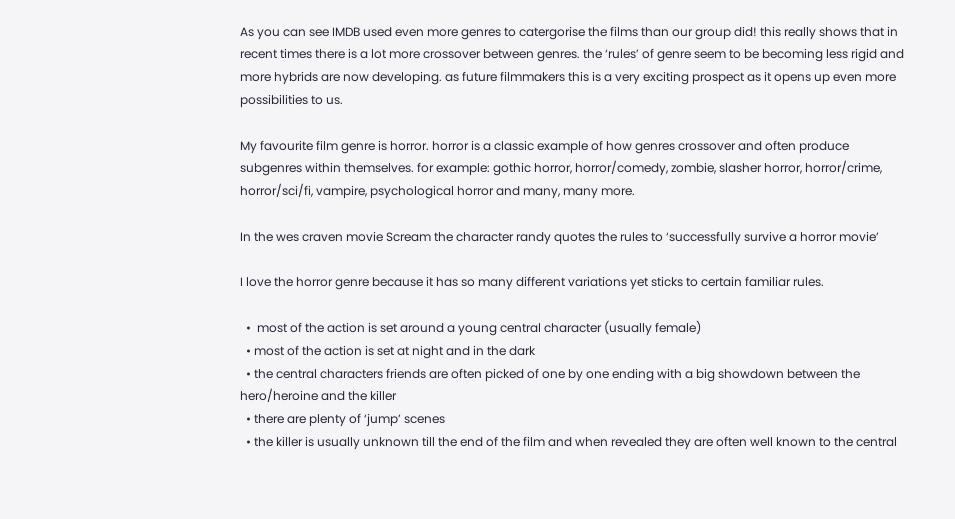As you can see IMDB used even more genres to catergorise the films than our group did! this really shows that in recent times there is a lot more crossover between genres. the ‘rules’ of genre seem to be becoming less rigid and more hybrids are now developing. as future filmmakers this is a very exciting prospect as it opens up even more possibilities to us.

My favourite film genre is horror. horror is a classic example of how genres crossover and often produce subgenres within themselves. for example: gothic horror, horror/comedy, zombie, slasher horror, horror/crime, horror/sci/fi, vampire, psychological horror and many, many more.

In the wes craven movie Scream the character randy quotes the rules to ‘successfully survive a horror movie’

I love the horror genre because it has so many different variations yet sticks to certain familiar rules.

  •  most of the action is set around a young central character (usually female)
  • most of the action is set at night and in the dark
  • the central characters friends are often picked of one by one ending with a big showdown between the hero/heroine and the killer
  • there are plenty of ‘jump’ scenes
  • the killer is usually unknown till the end of the film and when revealed they are often well known to the central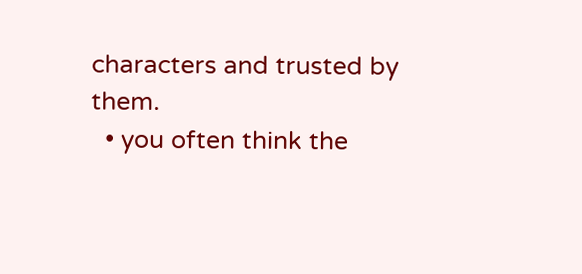characters and trusted by them.
  • you often think the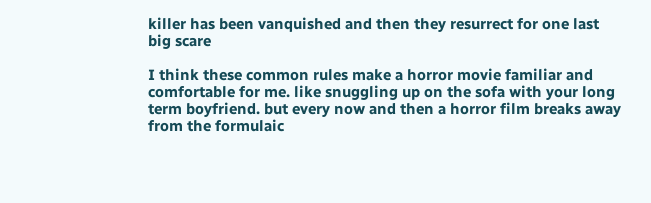killer has been vanquished and then they resurrect for one last big scare

I think these common rules make a horror movie familiar and comfortable for me. like snuggling up on the sofa with your long term boyfriend. but every now and then a horror film breaks away from the formulaic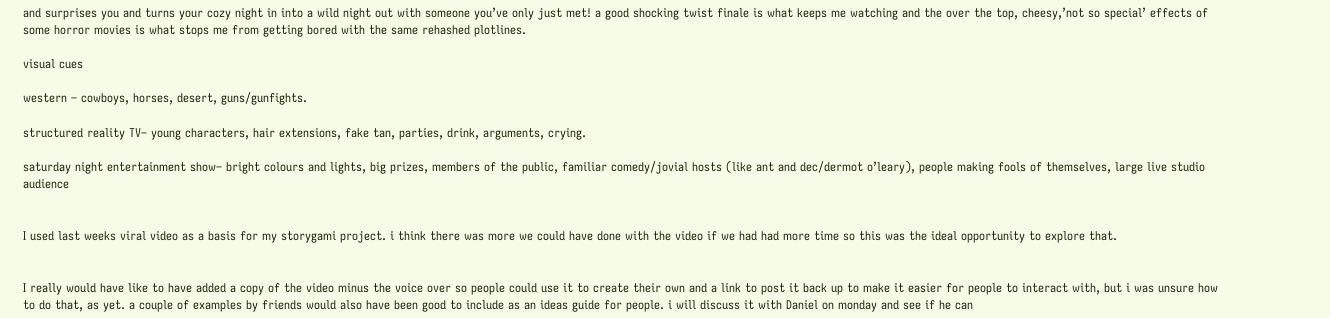and surprises you and turns your cozy night in into a wild night out with someone you’ve only just met! a good shocking twist finale is what keeps me watching and the over the top, cheesy,’not so special’ effects of some horror movies is what stops me from getting bored with the same rehashed plotlines.

visual cues

western – cowboys, horses, desert, guns/gunfights.

structured reality TV– young characters, hair extensions, fake tan, parties, drink, arguments, crying.

saturday night entertainment show– bright colours and lights, big prizes, members of the public, familiar comedy/jovial hosts (like ant and dec/dermot o’leary), people making fools of themselves, large live studio audience


I used last weeks viral video as a basis for my storygami project. i think there was more we could have done with the video if we had had more time so this was the ideal opportunity to explore that.


I really would have like to have added a copy of the video minus the voice over so people could use it to create their own and a link to post it back up to make it easier for people to interact with, but i was unsure how to do that, as yet. a couple of examples by friends would also have been good to include as an ideas guide for people. i will discuss it with Daniel on monday and see if he can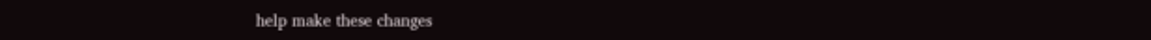help make these changes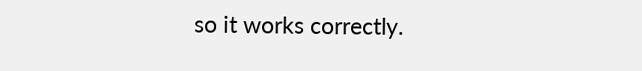so it works correctly.